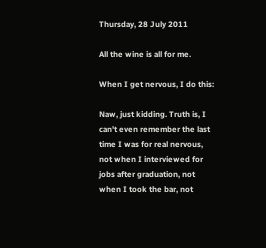Thursday, 28 July 2011

All the wine is all for me.

When I get nervous, I do this:

Naw, just kidding. Truth is, I can't even remember the last time I was for real nervous, not when I interviewed for jobs after graduation, not when I took the bar, not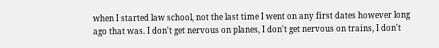when I started law school, not the last time I went on any first dates however long ago that was. I don't get nervous on planes, I don't get nervous on trains, I don't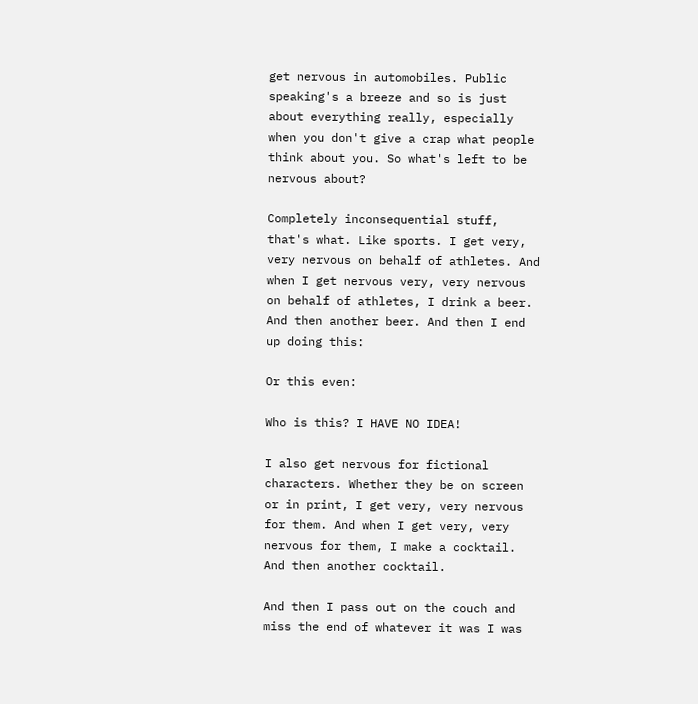get nervous in automobiles. Public speaking's a breeze and so is just about everything really, especially when you don't give a crap what people think about you. So what's left to be nervous about?

Completely inconsequential stuff, that's what. Like sports. I get very, very nervous on behalf of athletes. And when I get nervous very, very nervous on behalf of athletes, I drink a beer. And then another beer. And then I end up doing this:

Or this even:

Who is this? I HAVE NO IDEA!

I also get nervous for fictional characters. Whether they be on screen or in print, I get very, very nervous for them. And when I get very, very nervous for them, I make a cocktail. And then another cocktail.

And then I pass out on the couch and miss the end of whatever it was I was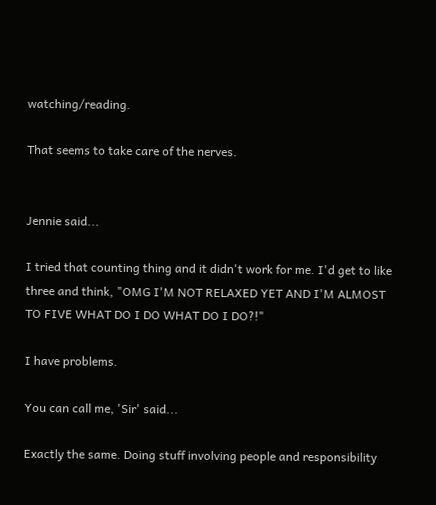watching/reading.

That seems to take care of the nerves.


Jennie said...

I tried that counting thing and it didn't work for me. I'd get to like three and think, "OMG I'M NOT RELAXED YET AND I'M ALMOST TO FIVE WHAT DO I DO WHAT DO I DO?!"

I have problems.

You can call me, 'Sir' said...

Exactly the same. Doing stuff involving people and responsibility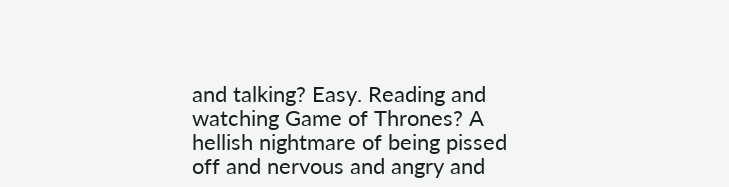and talking? Easy. Reading and watching Game of Thrones? A hellish nightmare of being pissed off and nervous and angry and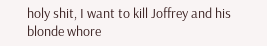holy shit, I want to kill Joffrey and his blonde whore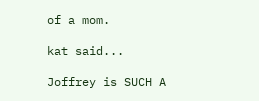of a mom.

kat said...

Joffrey is SUCH A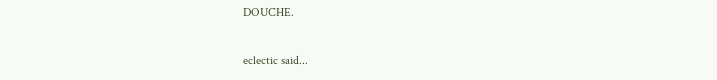DOUCHE.

eclectic said...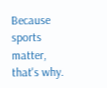Because sports matter, that's why.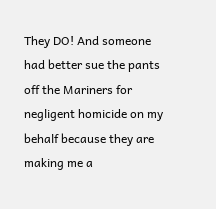They DO! And someone had better sue the pants off the Mariners for negligent homicide on my behalf because they are making me a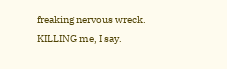freaking nervous wreck. KILLING me, I say.